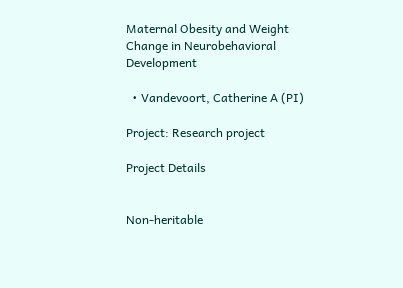Maternal Obesity and Weight Change in Neurobehavioral Development

  • Vandevoort, Catherine A (PI)

Project: Research project

Project Details


Non-heritable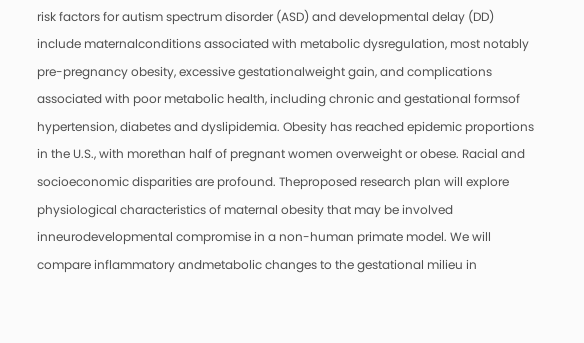risk factors for autism spectrum disorder (ASD) and developmental delay (DD) include maternalconditions associated with metabolic dysregulation, most notably pre-pregnancy obesity, excessive gestationalweight gain, and complications associated with poor metabolic health, including chronic and gestational formsof hypertension, diabetes and dyslipidemia. Obesity has reached epidemic proportions in the U.S., with morethan half of pregnant women overweight or obese. Racial and socioeconomic disparities are profound. Theproposed research plan will explore physiological characteristics of maternal obesity that may be involved inneurodevelopmental compromise in a non-human primate model. We will compare inflammatory andmetabolic changes to the gestational milieu in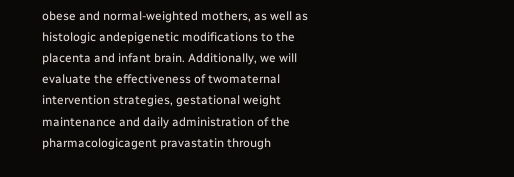obese and normal-weighted mothers, as well as histologic andepigenetic modifications to the placenta and infant brain. Additionally, we will evaluate the effectiveness of twomaternal intervention strategies, gestational weight maintenance and daily administration of the pharmacologicagent pravastatin through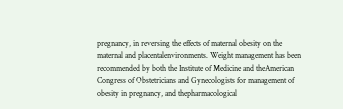pregnancy, in reversing the effects of maternal obesity on the maternal and placentalenvironments. Weight management has been recommended by both the Institute of Medicine and theAmerican Congress of Obstetricians and Gynecologists for management of obesity in pregnancy, and thepharmacological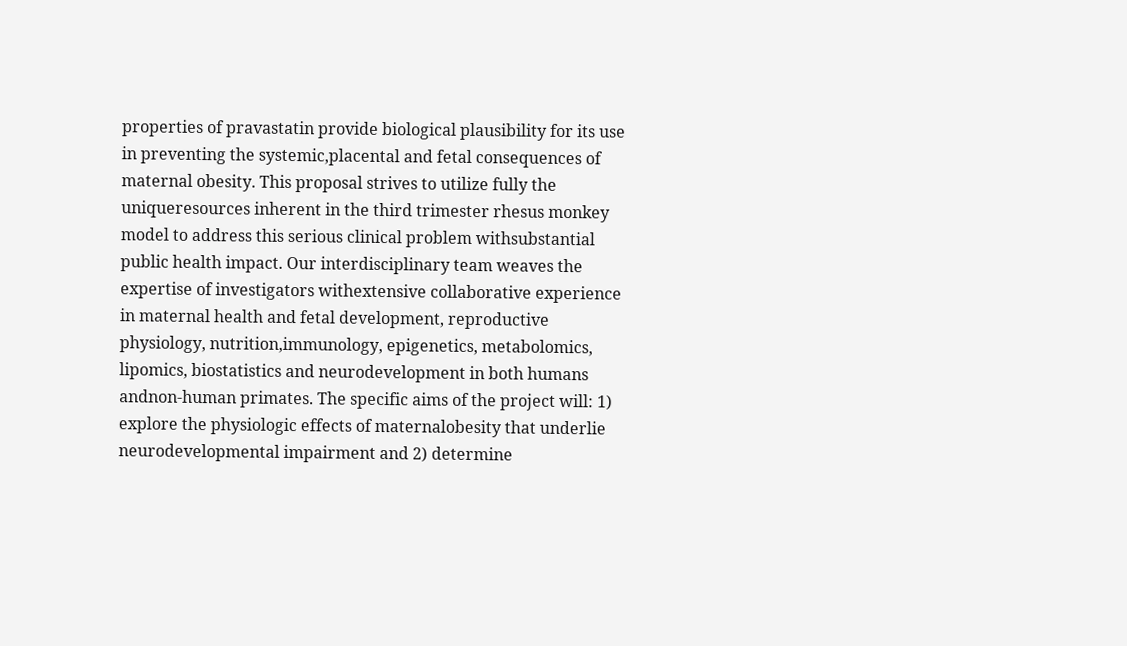properties of pravastatin provide biological plausibility for its use in preventing the systemic,placental and fetal consequences of maternal obesity. This proposal strives to utilize fully the uniqueresources inherent in the third trimester rhesus monkey model to address this serious clinical problem withsubstantial public health impact. Our interdisciplinary team weaves the expertise of investigators withextensive collaborative experience in maternal health and fetal development, reproductive physiology, nutrition,immunology, epigenetics, metabolomics, lipomics, biostatistics and neurodevelopment in both humans andnon-human primates. The specific aims of the project will: 1) explore the physiologic effects of maternalobesity that underlie neurodevelopmental impairment and 2) determine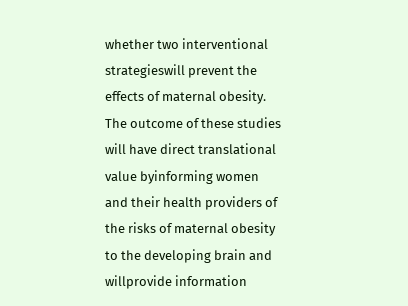whether two interventional strategieswill prevent the effects of maternal obesity. The outcome of these studies will have direct translational value byinforming women and their health providers of the risks of maternal obesity to the developing brain and willprovide information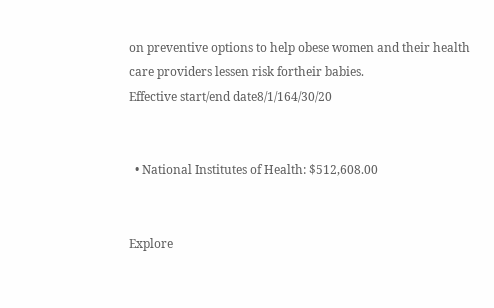on preventive options to help obese women and their health care providers lessen risk fortheir babies.
Effective start/end date8/1/164/30/20


  • National Institutes of Health: $512,608.00


Explore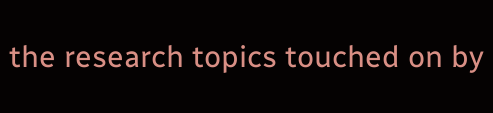the research topics touched on by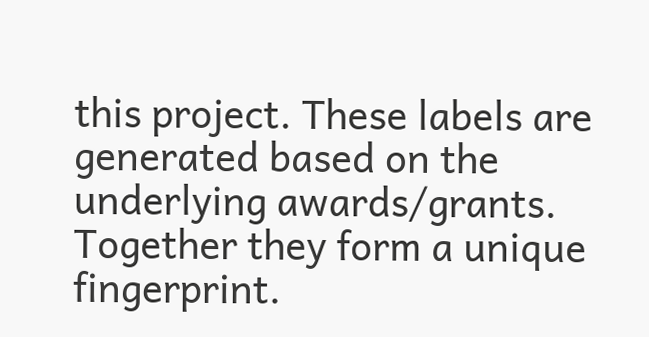this project. These labels are generated based on the underlying awards/grants. Together they form a unique fingerprint.